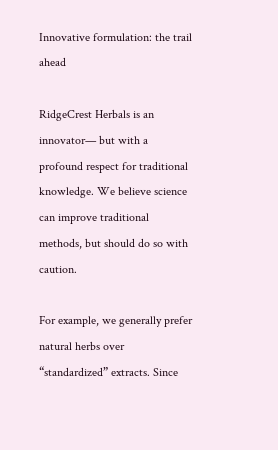Innovative formulation: the trail ahead

RidgeCrest Herbals is an innovator— but with a profound respect for traditional knowledge. We believe science can improve traditional methods, but should do so with caution.

For example, we generally prefer natural herbs over “standardized” extracts. Since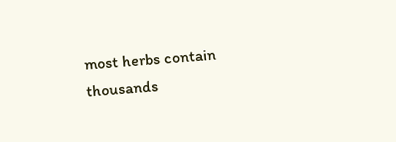most herbs contain thousands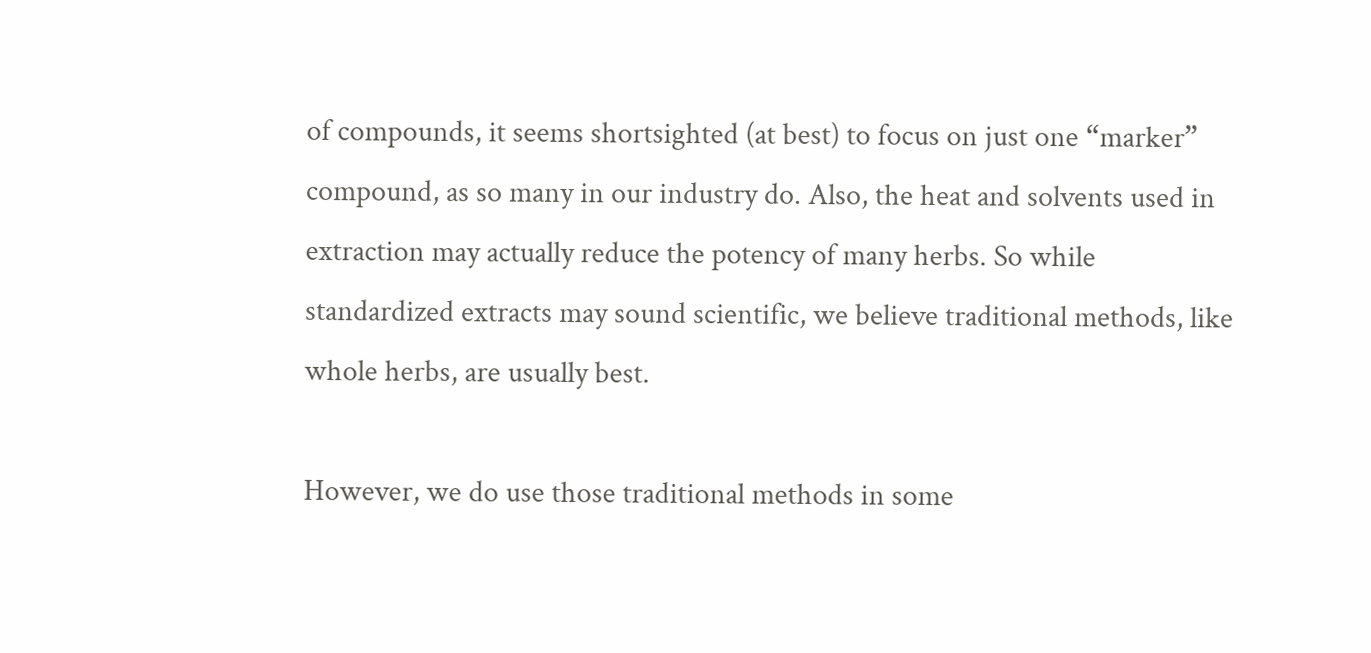of compounds, it seems shortsighted (at best) to focus on just one “marker” compound, as so many in our industry do. Also, the heat and solvents used in extraction may actually reduce the potency of many herbs. So while standardized extracts may sound scientific, we believe traditional methods, like whole herbs, are usually best.

However, we do use those traditional methods in some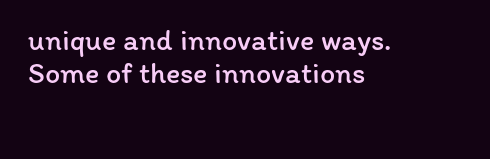unique and innovative ways. Some of these innovations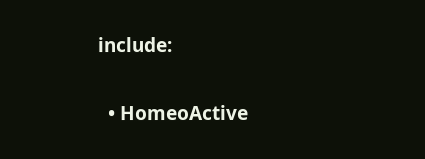include:

  • HomeoActive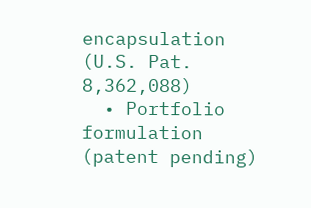encapsulation (U.S. Pat. 8,362,088)
  • Portfolio formulation (patent pending)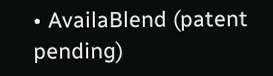• AvailaBlend (patent pending)